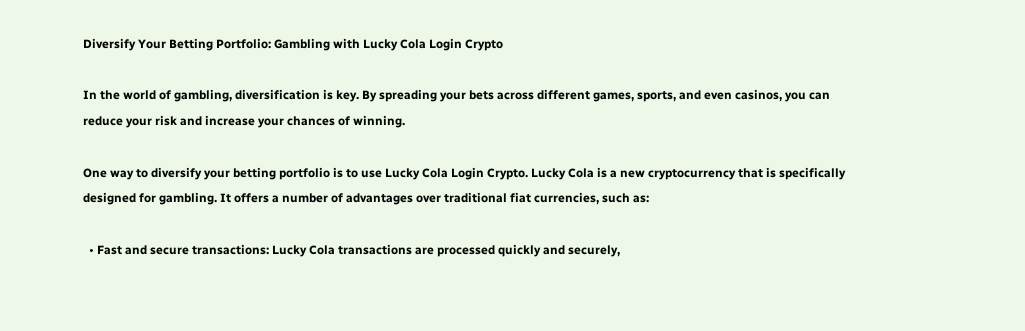Diversify Your Betting Portfolio: Gambling with Lucky Cola Login Crypto

In the world of gambling, diversification is key. By spreading your bets across different games, sports, and even casinos, you can reduce your risk and increase your chances of winning.

One way to diversify your betting portfolio is to use Lucky Cola Login Crypto. Lucky Cola is a new cryptocurrency that is specifically designed for gambling. It offers a number of advantages over traditional fiat currencies, such as:

  • Fast and secure transactions: Lucky Cola transactions are processed quickly and securely,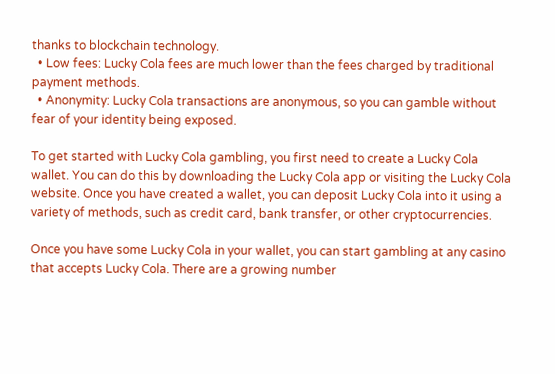thanks to blockchain technology.
  • Low fees: Lucky Cola fees are much lower than the fees charged by traditional payment methods.
  • Anonymity: Lucky Cola transactions are anonymous, so you can gamble without fear of your identity being exposed.

To get started with Lucky Cola gambling, you first need to create a Lucky Cola wallet. You can do this by downloading the Lucky Cola app or visiting the Lucky Cola website. Once you have created a wallet, you can deposit Lucky Cola into it using a variety of methods, such as credit card, bank transfer, or other cryptocurrencies.

Once you have some Lucky Cola in your wallet, you can start gambling at any casino that accepts Lucky Cola. There are a growing number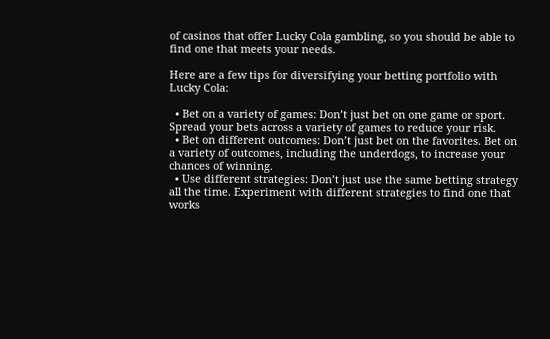of casinos that offer Lucky Cola gambling, so you should be able to find one that meets your needs.

Here are a few tips for diversifying your betting portfolio with Lucky Cola:

  • Bet on a variety of games: Don’t just bet on one game or sport. Spread your bets across a variety of games to reduce your risk.
  • Bet on different outcomes: Don’t just bet on the favorites. Bet on a variety of outcomes, including the underdogs, to increase your chances of winning.
  • Use different strategies: Don’t just use the same betting strategy all the time. Experiment with different strategies to find one that works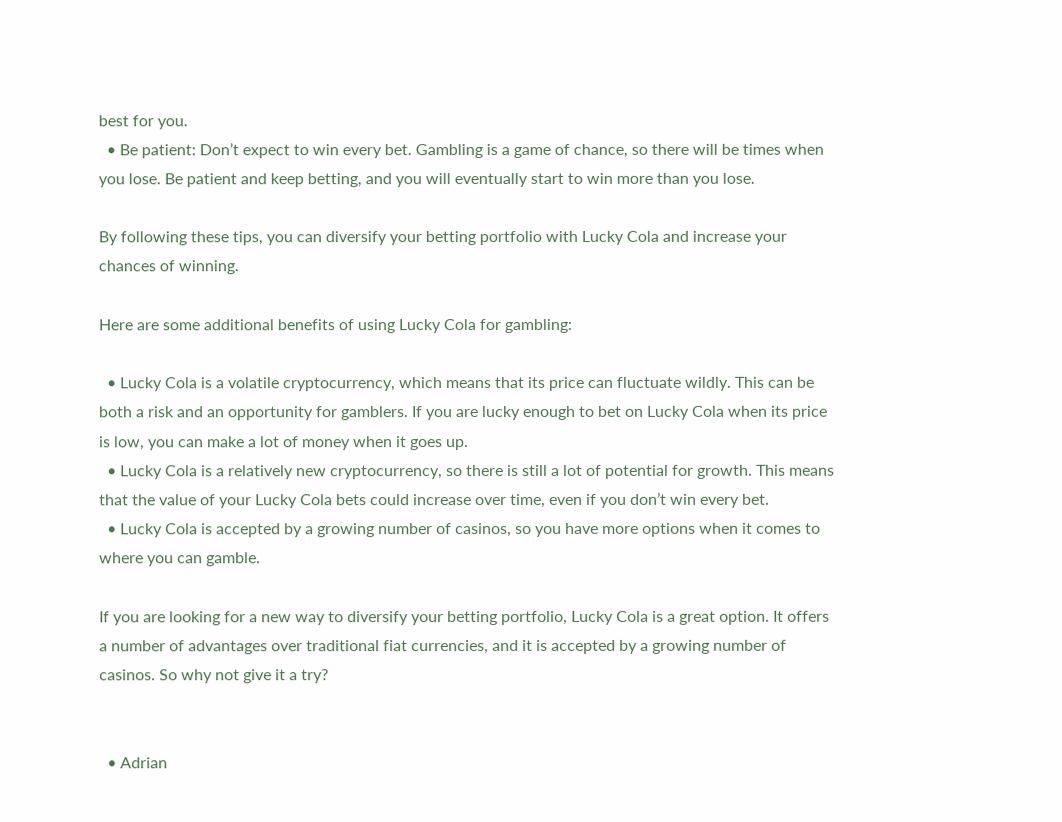best for you.
  • Be patient: Don’t expect to win every bet. Gambling is a game of chance, so there will be times when you lose. Be patient and keep betting, and you will eventually start to win more than you lose.

By following these tips, you can diversify your betting portfolio with Lucky Cola and increase your chances of winning.

Here are some additional benefits of using Lucky Cola for gambling:

  • Lucky Cola is a volatile cryptocurrency, which means that its price can fluctuate wildly. This can be both a risk and an opportunity for gamblers. If you are lucky enough to bet on Lucky Cola when its price is low, you can make a lot of money when it goes up.
  • Lucky Cola is a relatively new cryptocurrency, so there is still a lot of potential for growth. This means that the value of your Lucky Cola bets could increase over time, even if you don’t win every bet.
  • Lucky Cola is accepted by a growing number of casinos, so you have more options when it comes to where you can gamble.

If you are looking for a new way to diversify your betting portfolio, Lucky Cola is a great option. It offers a number of advantages over traditional fiat currencies, and it is accepted by a growing number of casinos. So why not give it a try?


  • Adrian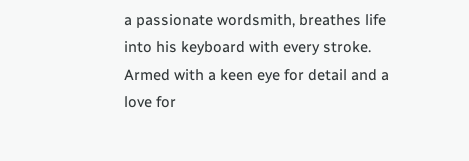a passionate wordsmith, breathes life into his keyboard with every stroke. Armed with a keen eye for detail and a love for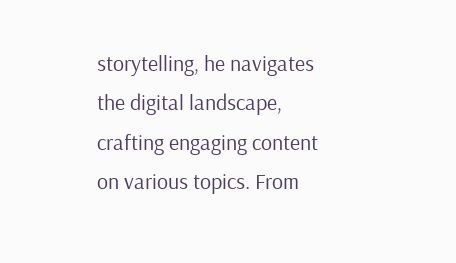storytelling, he navigates the digital landscape, crafting engaging content on various topics. From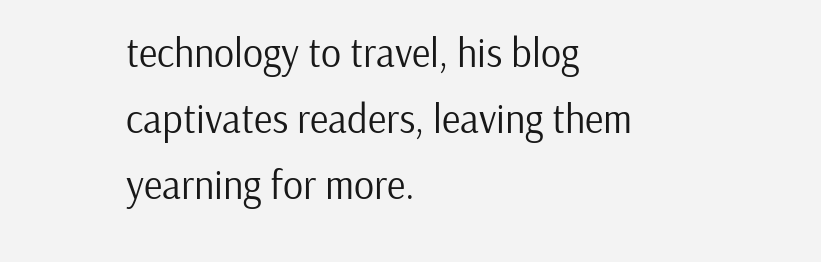technology to travel, his blog captivates readers, leaving them yearning for more.